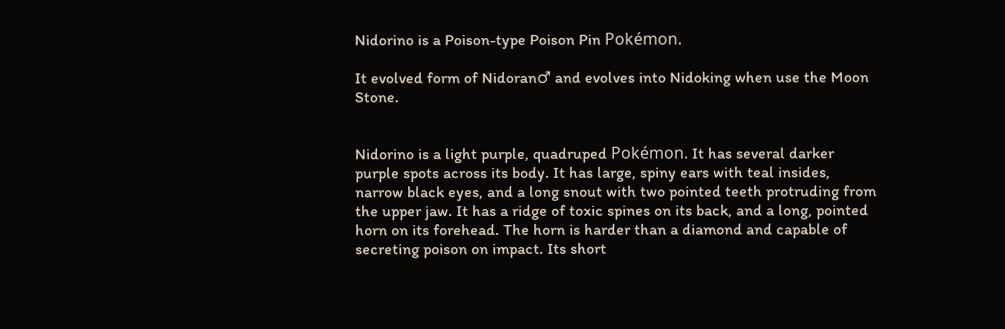Nidorino is a Poison-type Poison Pin Pokémon.

It evolved form of Nidoran♂ and evolves into Nidoking when use the Moon Stone.


Nidorino is a light purple, quadruped Pokémon. It has several darker purple spots across its body. It has large, spiny ears with teal insides, narrow black eyes, and a long snout with two pointed teeth protruding from the upper jaw. It has a ridge of toxic spines on its back, and a long, pointed horn on its forehead. The horn is harder than a diamond and capable of secreting poison on impact. Its short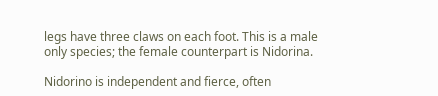legs have three claws on each foot. This is a male only species; the female counterpart is Nidorina.

Nidorino is independent and fierce, often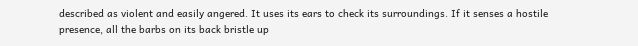described as violent and easily angered. It uses its ears to check its surroundings. If it senses a hostile presence, all the barbs on its back bristle up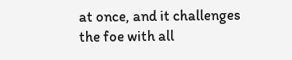at once, and it challenges the foe with all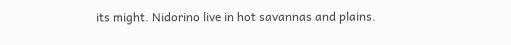its might. Nidorino live in hot savannas and plains.